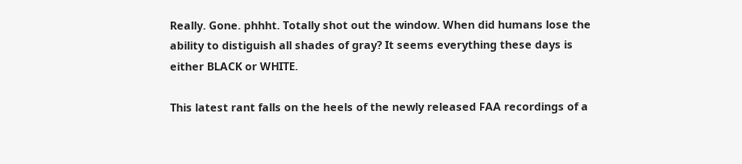Really. Gone. phhht. Totally shot out the window. When did humans lose the ability to distiguish all shades of gray? It seems everything these days is either BLACK or WHITE.

This latest rant falls on the heels of the newly released FAA recordings of a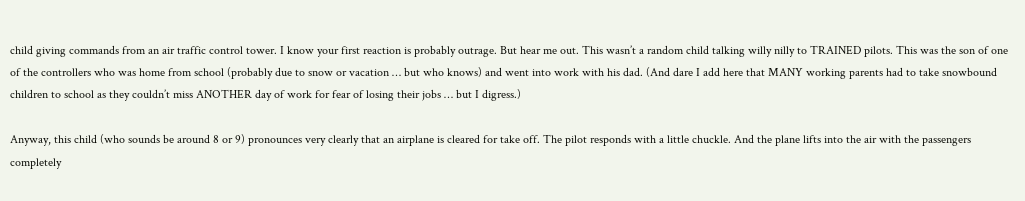child giving commands from an air traffic control tower. I know your first reaction is probably outrage. But hear me out. This wasn’t a random child talking willy nilly to TRAINED pilots. This was the son of one of the controllers who was home from school (probably due to snow or vacation … but who knows) and went into work with his dad. (And dare I add here that MANY working parents had to take snowbound children to school as they couldn’t miss ANOTHER day of work for fear of losing their jobs … but I digress.)

Anyway, this child (who sounds be around 8 or 9) pronounces very clearly that an airplane is cleared for take off. The pilot responds with a little chuckle. And the plane lifts into the air with the passengers completely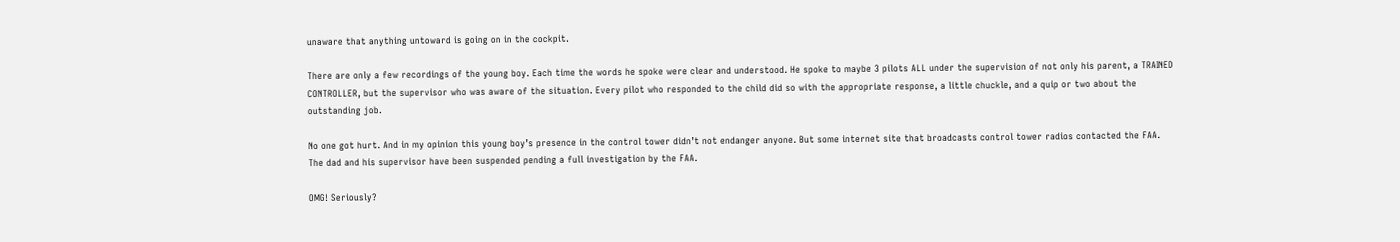unaware that anything untoward is going on in the cockpit.

There are only a few recordings of the young boy. Each time the words he spoke were clear and understood. He spoke to maybe 3 pilots ALL under the supervision of not only his parent, a TRAINED CONTROLLER, but the supervisor who was aware of the situation. Every pilot who responded to the child did so with the appropriate response, a little chuckle, and a quip or two about the outstanding job.

No one got hurt. And in my opinion this young boy’s presence in the control tower didn’t not endanger anyone. But some internet site that broadcasts control tower radios contacted the FAA. The dad and his supervisor have been suspended pending a full investigation by the FAA.

OMG! Seriously?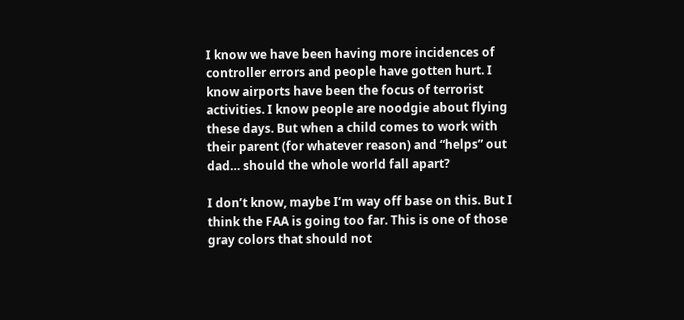I know we have been having more incidences of controller errors and people have gotten hurt. I know airports have been the focus of terrorist activities. I know people are noodgie about flying these days. But when a child comes to work with their parent (for whatever reason) and “helps” out dad… should the whole world fall apart?

I don’t know, maybe I’m way off base on this. But I think the FAA is going too far. This is one of those gray colors that should not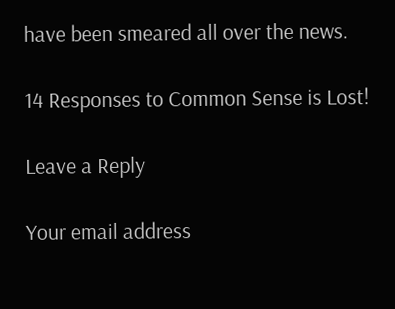have been smeared all over the news.

14 Responses to Common Sense is Lost!

Leave a Reply

Your email address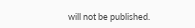will not be published.